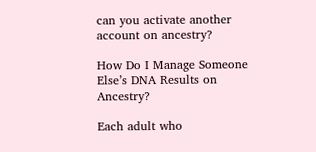can you activate another account on ancestry?

How Do I Manage Someone Else’s DNA Results on Ancestry?

Each adult who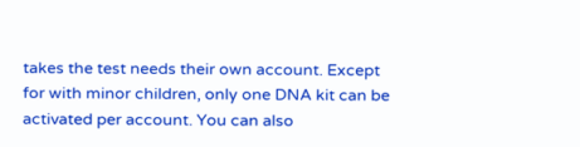takes the test needs their own account. Except for with minor children, only one DNA kit can be activated per account. You can also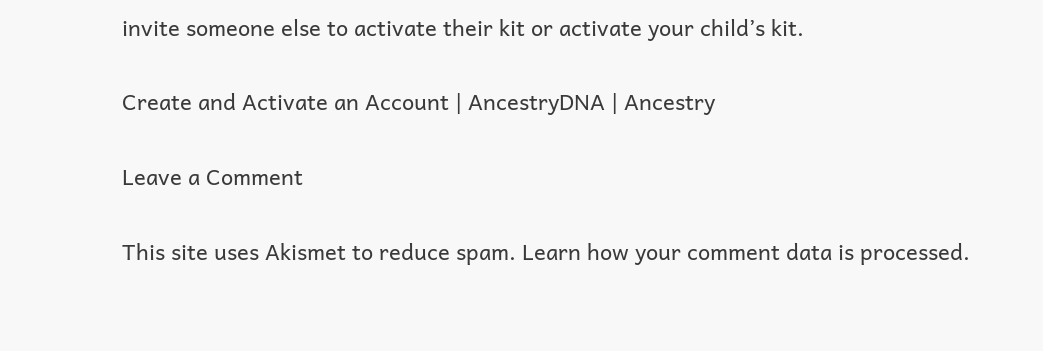invite someone else to activate their kit or activate your child’s kit.

Create and Activate an Account | AncestryDNA | Ancestry

Leave a Comment

This site uses Akismet to reduce spam. Learn how your comment data is processed.